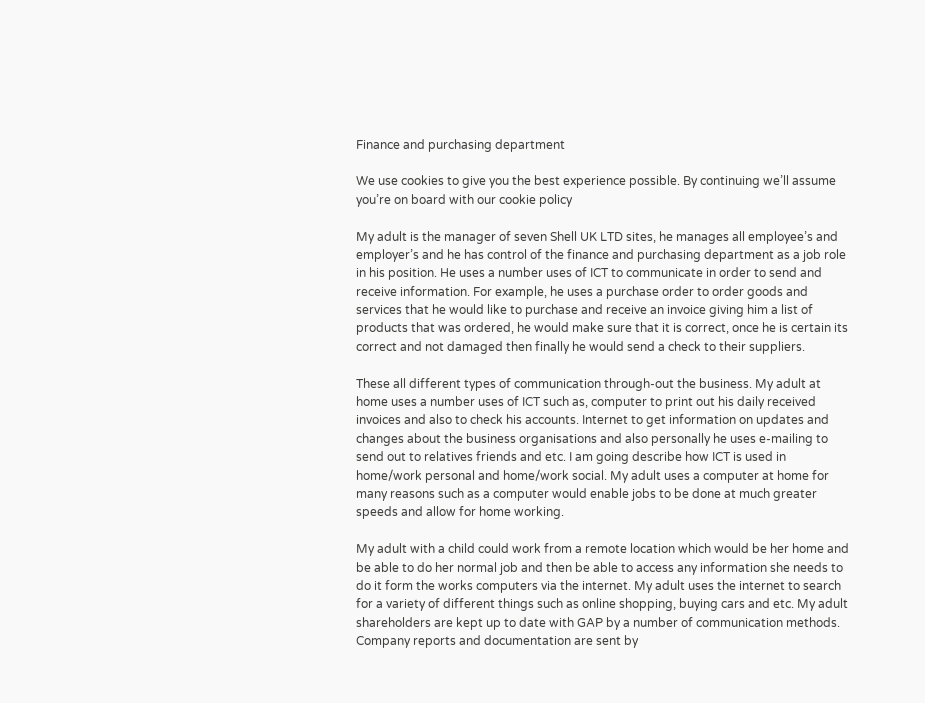Finance and purchasing department

We use cookies to give you the best experience possible. By continuing we’ll assume you’re on board with our cookie policy

My adult is the manager of seven Shell UK LTD sites, he manages all employee’s and employer’s and he has control of the finance and purchasing department as a job role in his position. He uses a number uses of ICT to communicate in order to send and receive information. For example, he uses a purchase order to order goods and services that he would like to purchase and receive an invoice giving him a list of products that was ordered, he would make sure that it is correct, once he is certain its correct and not damaged then finally he would send a check to their suppliers.

These all different types of communication through-out the business. My adult at home uses a number uses of ICT such as, computer to print out his daily received invoices and also to check his accounts. Internet to get information on updates and changes about the business organisations and also personally he uses e-mailing to send out to relatives friends and etc. I am going describe how ICT is used in home/work personal and home/work social. My adult uses a computer at home for many reasons such as a computer would enable jobs to be done at much greater speeds and allow for home working.

My adult with a child could work from a remote location which would be her home and be able to do her normal job and then be able to access any information she needs to do it form the works computers via the internet. My adult uses the internet to search for a variety of different things such as online shopping, buying cars and etc. My adult shareholders are kept up to date with GAP by a number of communication methods. Company reports and documentation are sent by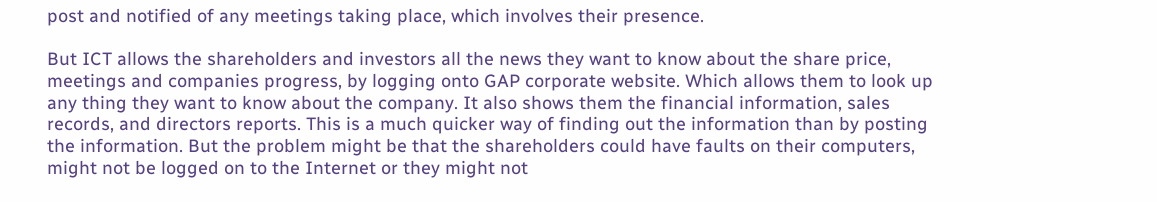post and notified of any meetings taking place, which involves their presence.

But ICT allows the shareholders and investors all the news they want to know about the share price, meetings and companies progress, by logging onto GAP corporate website. Which allows them to look up any thing they want to know about the company. It also shows them the financial information, sales records, and directors reports. This is a much quicker way of finding out the information than by posting the information. But the problem might be that the shareholders could have faults on their computers, might not be logged on to the Internet or they might not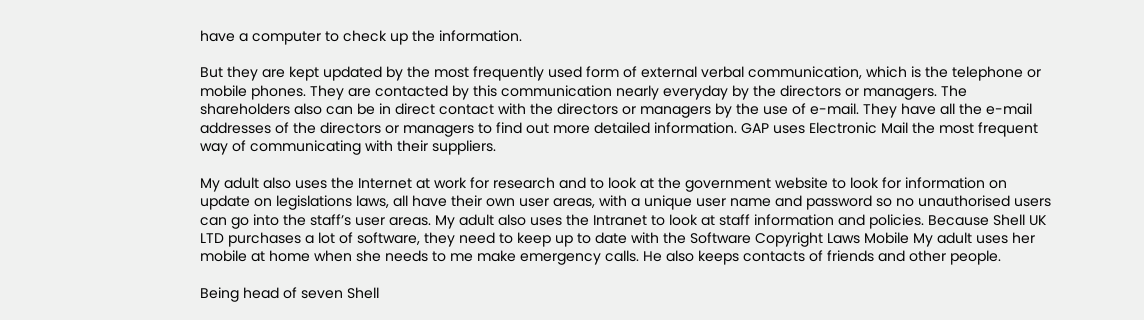have a computer to check up the information.

But they are kept updated by the most frequently used form of external verbal communication, which is the telephone or mobile phones. They are contacted by this communication nearly everyday by the directors or managers. The shareholders also can be in direct contact with the directors or managers by the use of e-mail. They have all the e-mail addresses of the directors or managers to find out more detailed information. GAP uses Electronic Mail the most frequent way of communicating with their suppliers.

My adult also uses the Internet at work for research and to look at the government website to look for information on update on legislations laws, all have their own user areas, with a unique user name and password so no unauthorised users can go into the staff’s user areas. My adult also uses the Intranet to look at staff information and policies. Because Shell UK LTD purchases a lot of software, they need to keep up to date with the Software Copyright Laws Mobile My adult uses her mobile at home when she needs to me make emergency calls. He also keeps contacts of friends and other people.

Being head of seven Shell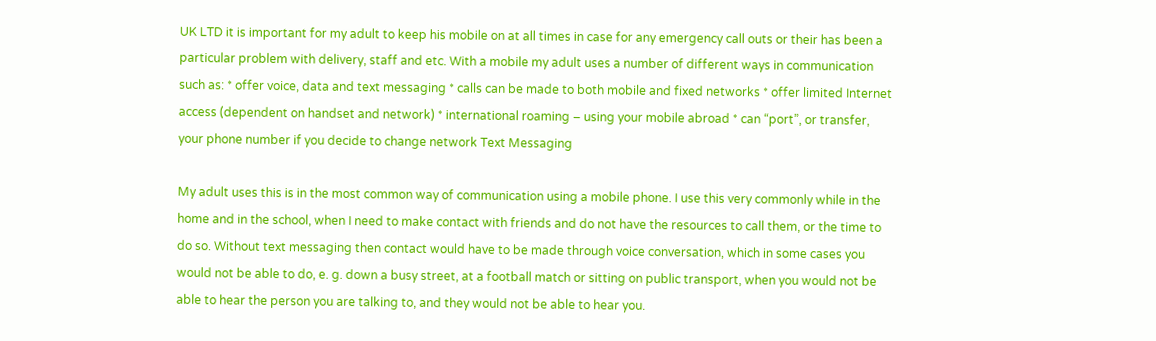UK LTD it is important for my adult to keep his mobile on at all times in case for any emergency call outs or their has been a particular problem with delivery, staff and etc. With a mobile my adult uses a number of different ways in communication such as: * offer voice, data and text messaging * calls can be made to both mobile and fixed networks * offer limited Internet access (dependent on handset and network) * international roaming – using your mobile abroad * can “port”, or transfer, your phone number if you decide to change network Text Messaging

My adult uses this is in the most common way of communication using a mobile phone. I use this very commonly while in the home and in the school, when I need to make contact with friends and do not have the resources to call them, or the time to do so. Without text messaging then contact would have to be made through voice conversation, which in some cases you would not be able to do, e. g. down a busy street, at a football match or sitting on public transport, when you would not be able to hear the person you are talking to, and they would not be able to hear you.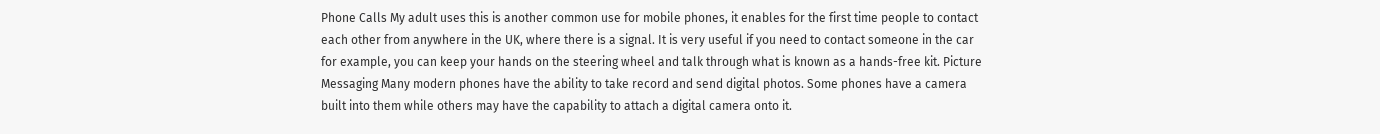Phone Calls My adult uses this is another common use for mobile phones, it enables for the first time people to contact each other from anywhere in the UK, where there is a signal. It is very useful if you need to contact someone in the car for example, you can keep your hands on the steering wheel and talk through what is known as a hands-free kit. Picture Messaging Many modern phones have the ability to take record and send digital photos. Some phones have a camera built into them while others may have the capability to attach a digital camera onto it.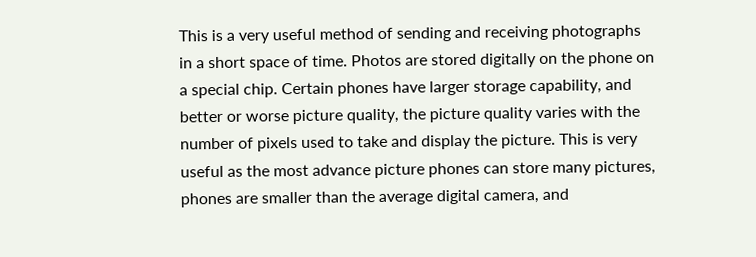This is a very useful method of sending and receiving photographs in a short space of time. Photos are stored digitally on the phone on a special chip. Certain phones have larger storage capability, and better or worse picture quality, the picture quality varies with the number of pixels used to take and display the picture. This is very useful as the most advance picture phones can store many pictures, phones are smaller than the average digital camera, and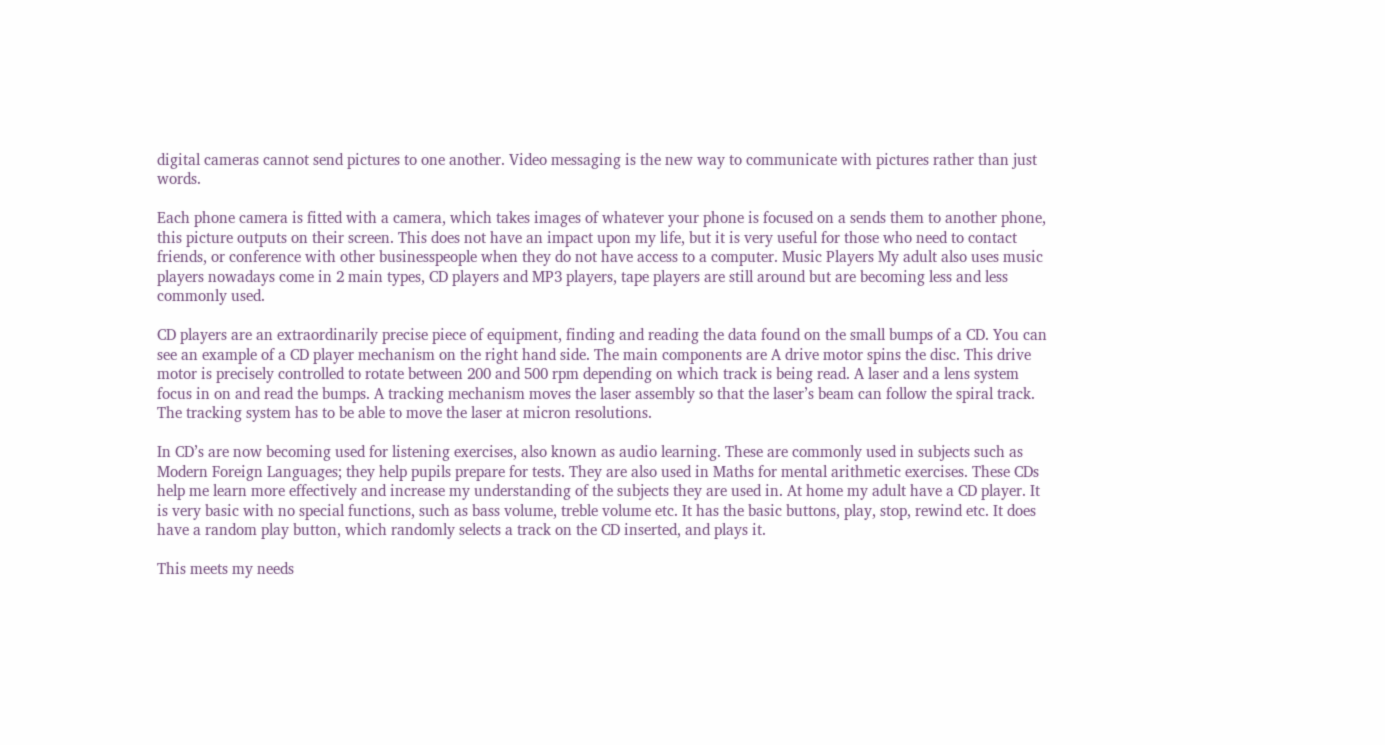digital cameras cannot send pictures to one another. Video messaging is the new way to communicate with pictures rather than just words.

Each phone camera is fitted with a camera, which takes images of whatever your phone is focused on a sends them to another phone, this picture outputs on their screen. This does not have an impact upon my life, but it is very useful for those who need to contact friends, or conference with other businesspeople when they do not have access to a computer. Music Players My adult also uses music players nowadays come in 2 main types, CD players and MP3 players, tape players are still around but are becoming less and less commonly used.

CD players are an extraordinarily precise piece of equipment, finding and reading the data found on the small bumps of a CD. You can see an example of a CD player mechanism on the right hand side. The main components are A drive motor spins the disc. This drive motor is precisely controlled to rotate between 200 and 500 rpm depending on which track is being read. A laser and a lens system focus in on and read the bumps. A tracking mechanism moves the laser assembly so that the laser’s beam can follow the spiral track. The tracking system has to be able to move the laser at micron resolutions.

In CD’s are now becoming used for listening exercises, also known as audio learning. These are commonly used in subjects such as Modern Foreign Languages; they help pupils prepare for tests. They are also used in Maths for mental arithmetic exercises. These CDs help me learn more effectively and increase my understanding of the subjects they are used in. At home my adult have a CD player. It is very basic with no special functions, such as bass volume, treble volume etc. It has the basic buttons, play, stop, rewind etc. It does have a random play button, which randomly selects a track on the CD inserted, and plays it.

This meets my needs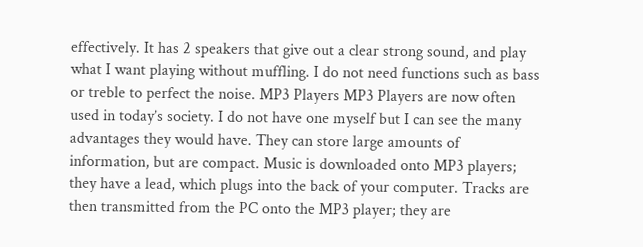effectively. It has 2 speakers that give out a clear strong sound, and play what I want playing without muffling. I do not need functions such as bass or treble to perfect the noise. MP3 Players MP3 Players are now often used in today’s society. I do not have one myself but I can see the many advantages they would have. They can store large amounts of information, but are compact. Music is downloaded onto MP3 players; they have a lead, which plugs into the back of your computer. Tracks are then transmitted from the PC onto the MP3 player; they are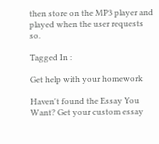then store on the MP3 player and played when the user requests so.

Tagged In :

Get help with your homework

Haven't found the Essay You Want? Get your custom essay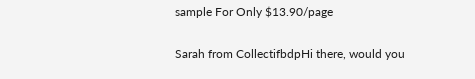sample For Only $13.90/page

Sarah from CollectifbdpHi there, would you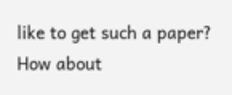like to get such a paper? How about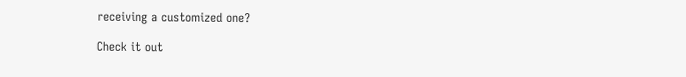receiving a customized one?

Check it out